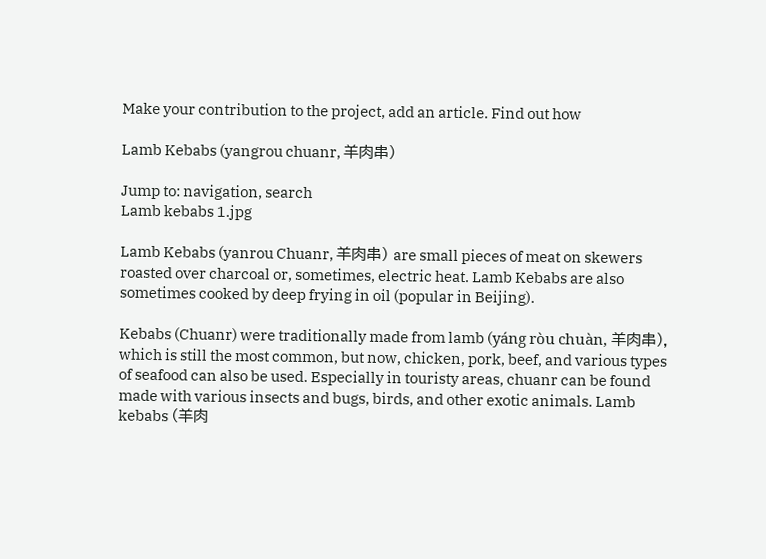Make your contribution to the project, add an article. Find out how

Lamb Kebabs (yangrou chuanr, 羊肉串)

Jump to: navigation, search
Lamb kebabs 1.jpg

Lamb Kebabs (yanrou Chuanr, 羊肉串) are small pieces of meat on skewers roasted over charcoal or, sometimes, electric heat. Lamb Kebabs are also sometimes cooked by deep frying in oil (popular in Beijing).

Kebabs (Chuanr) were traditionally made from lamb (yáng ròu chuàn, 羊肉串), which is still the most common, but now, chicken, pork, beef, and various types of seafood can also be used. Especially in touristy areas, chuanr can be found made with various insects and bugs, birds, and other exotic animals. Lamb kebabs (羊肉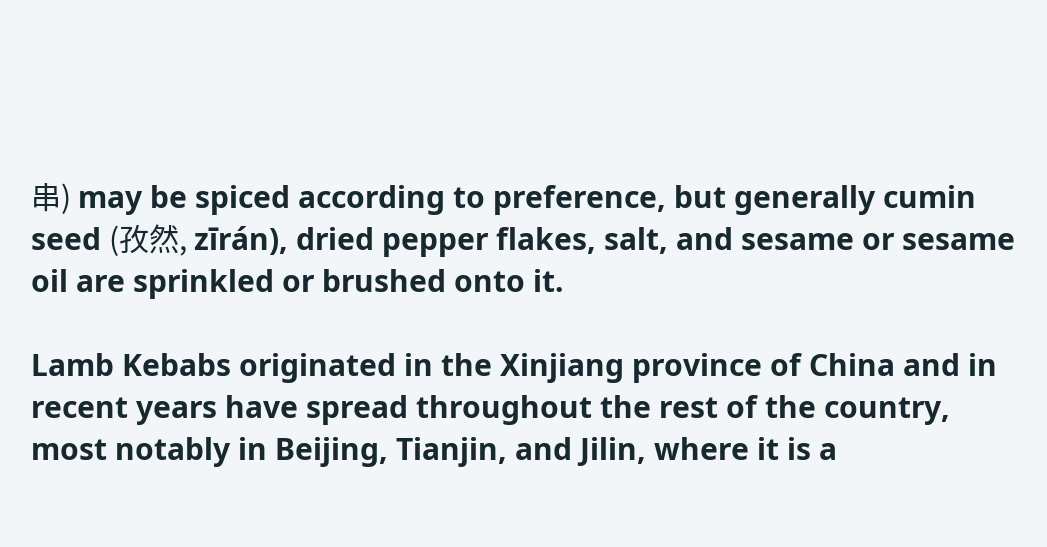串) may be spiced according to preference, but generally cumin seed (孜然, zīrán), dried pepper flakes, salt, and sesame or sesame oil are sprinkled or brushed onto it.

Lamb Kebabs originated in the Xinjiang province of China and in recent years have spread throughout the rest of the country, most notably in Beijing, Tianjin, and Jilin, where it is a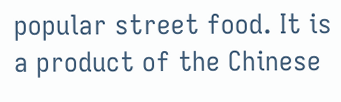popular street food. It is a product of the Chinese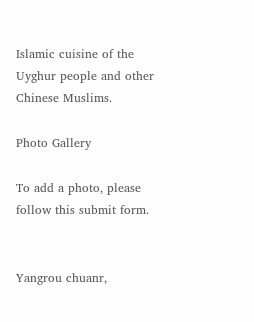Islamic cuisine of the Uyghur people and other Chinese Muslims.

Photo Gallery

To add a photo, please follow this submit form.


Yangrou chuanr,